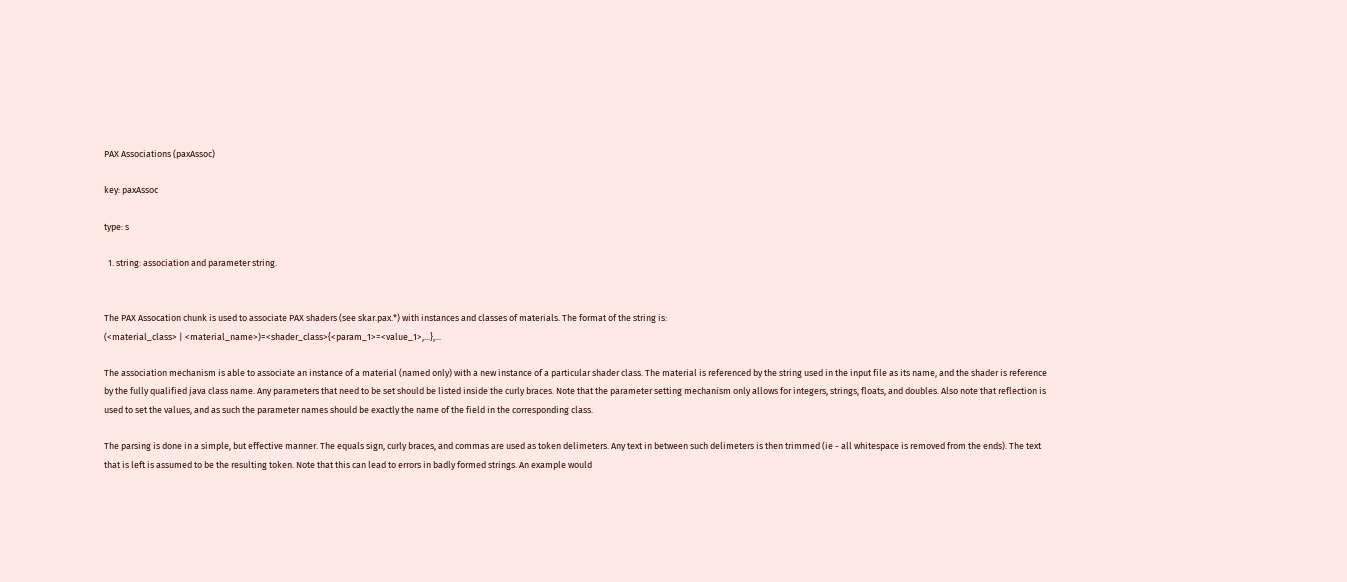PAX Associations (paxAssoc)

key: paxAssoc

type: s

  1. string: association and parameter string.


The PAX Assocation chunk is used to associate PAX shaders (see skar.pax.*) with instances and classes of materials. The format of the string is:
(<material_class> | <material_name>)=<shader_class>{<param_1>=<value_1>,...},...

The association mechanism is able to associate an instance of a material (named only) with a new instance of a particular shader class. The material is referenced by the string used in the input file as its name, and the shader is reference by the fully qualified java class name. Any parameters that need to be set should be listed inside the curly braces. Note that the parameter setting mechanism only allows for integers, strings, floats, and doubles. Also note that reflection is used to set the values, and as such the parameter names should be exactly the name of the field in the corresponding class.

The parsing is done in a simple, but effective manner. The equals sign, curly braces, and commas are used as token delimeters. Any text in between such delimeters is then trimmed (ie - all whitespace is removed from the ends). The text that is left is assumed to be the resulting token. Note that this can lead to errors in badly formed strings. An example would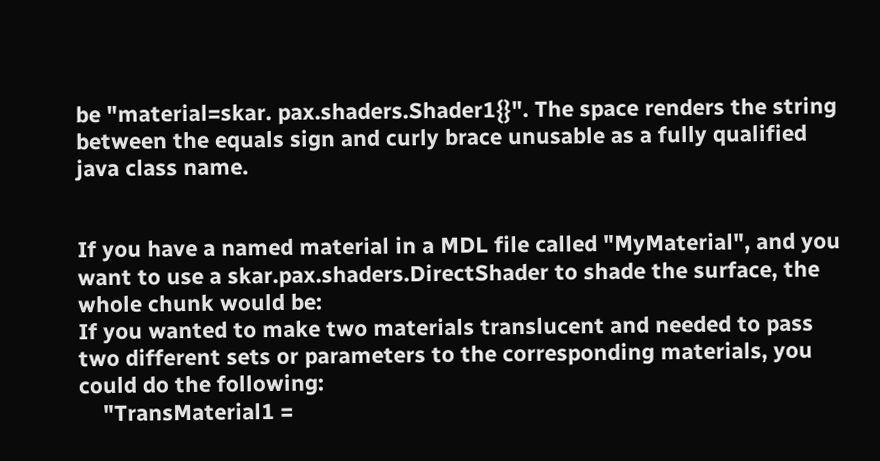be "material=skar. pax.shaders.Shader1{}". The space renders the string between the equals sign and curly brace unusable as a fully qualified java class name.


If you have a named material in a MDL file called "MyMaterial", and you want to use a skar.pax.shaders.DirectShader to shade the surface, the whole chunk would be:
If you wanted to make two materials translucent and needed to pass two different sets or parameters to the corresponding materials, you could do the following:
    "TransMaterial1 =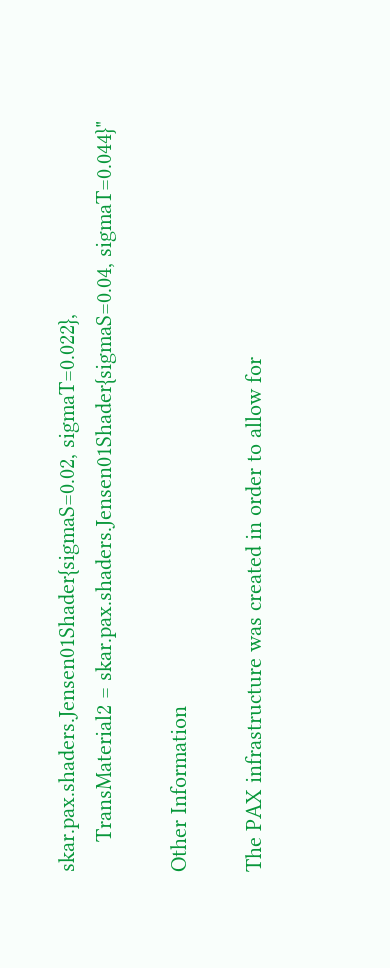skar.pax.shaders.Jensen01Shader{sigmaS=0.02, sigmaT=0.022},
     TransMaterial2 = skar.pax.shaders.Jensen01Shader{sigmaS=0.04, sigmaT=0.044}"

Other Information

The PAX infrastructure was created in order to allow for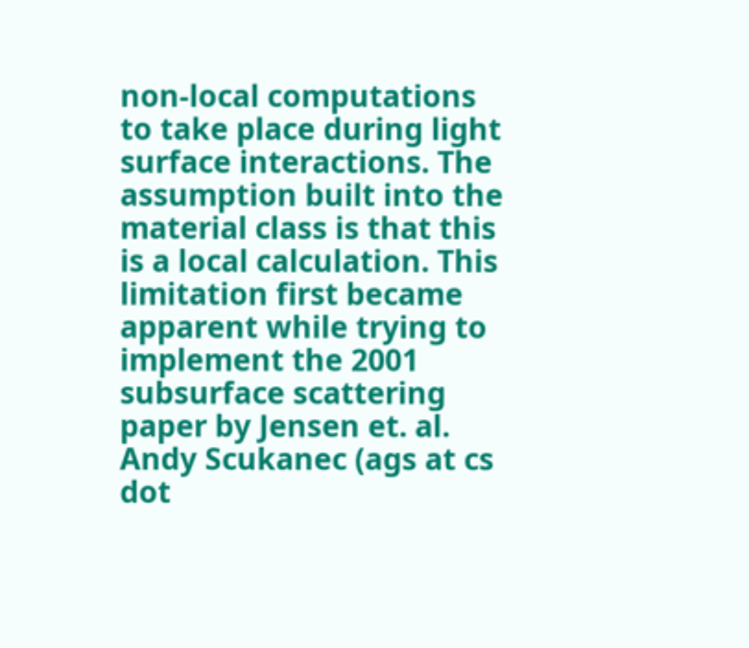non-local computations to take place during light surface interactions. The assumption built into the material class is that this is a local calculation. This limitation first became apparent while trying to implement the 2001 subsurface scattering paper by Jensen et. al. Andy Scukanec (ags at cs dot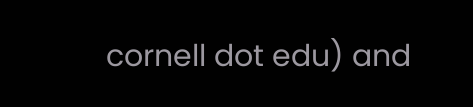cornell dot edu) and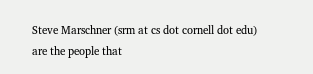Steve Marschner (srm at cs dot cornell dot edu) are the people that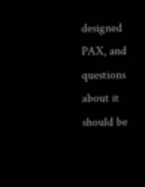designed PAX, and questions about it should be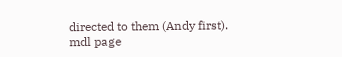directed to them (Andy first).
mdl page